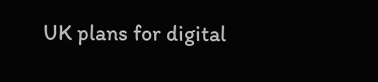UK plans for digital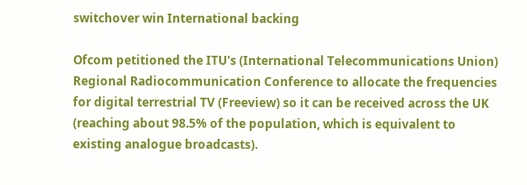switchover win International backing

Ofcom petitioned the ITU's (International Telecommunications Union) Regional Radiocommunication Conference to allocate the frequencies for digital terrestrial TV (Freeview) so it can be received across the UK (reaching about 98.5% of the population, which is equivalent to existing analogue broadcasts).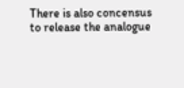There is also concensus to release the analogue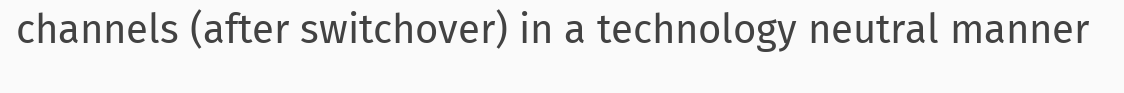channels (after switchover) in a technology neutral manner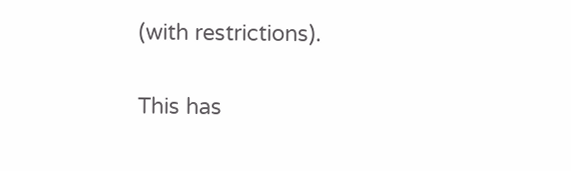(with restrictions).

This has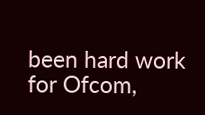been hard work for Ofcom,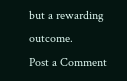but a rewarding outcome.
Post a Comment